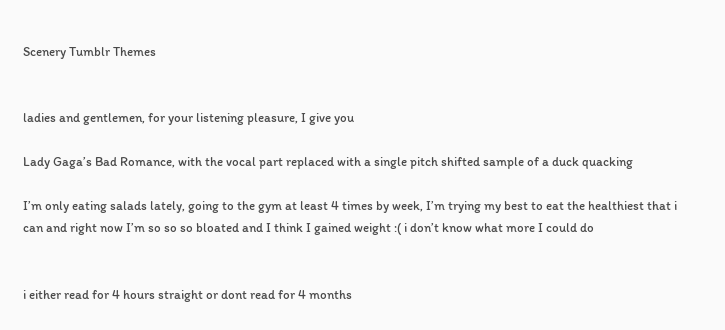Scenery Tumblr Themes


ladies and gentlemen, for your listening pleasure, I give you

Lady Gaga’s Bad Romance, with the vocal part replaced with a single pitch shifted sample of a duck quacking

I’m only eating salads lately, going to the gym at least 4 times by week, I’m trying my best to eat the healthiest that i can and right now I’m so so so bloated and I think I gained weight :( i don’t know what more I could do


i either read for 4 hours straight or dont read for 4 months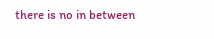there is no in between